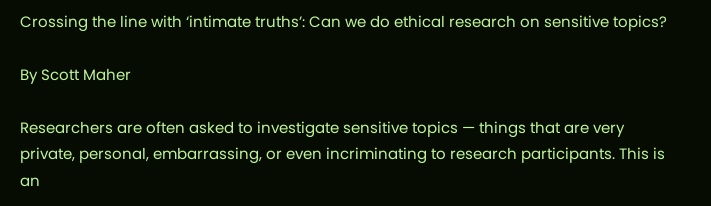Crossing the line with ‘intimate truths’: Can we do ethical research on sensitive topics?

By Scott Maher

Researchers are often asked to investigate sensitive topics — things that are very private, personal, embarrassing, or even incriminating to research participants. This is an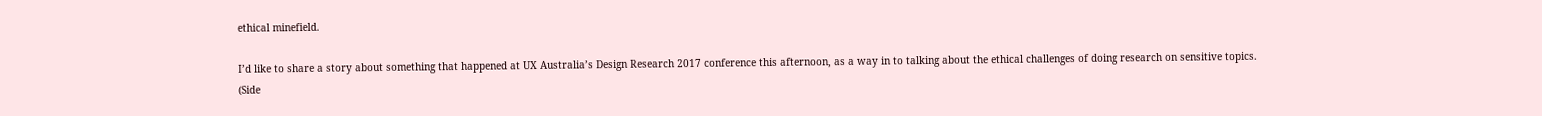ethical minefield.

I’d like to share a story about something that happened at UX Australia’s Design Research 2017 conference this afternoon, as a way in to talking about the ethical challenges of doing research on sensitive topics. (Side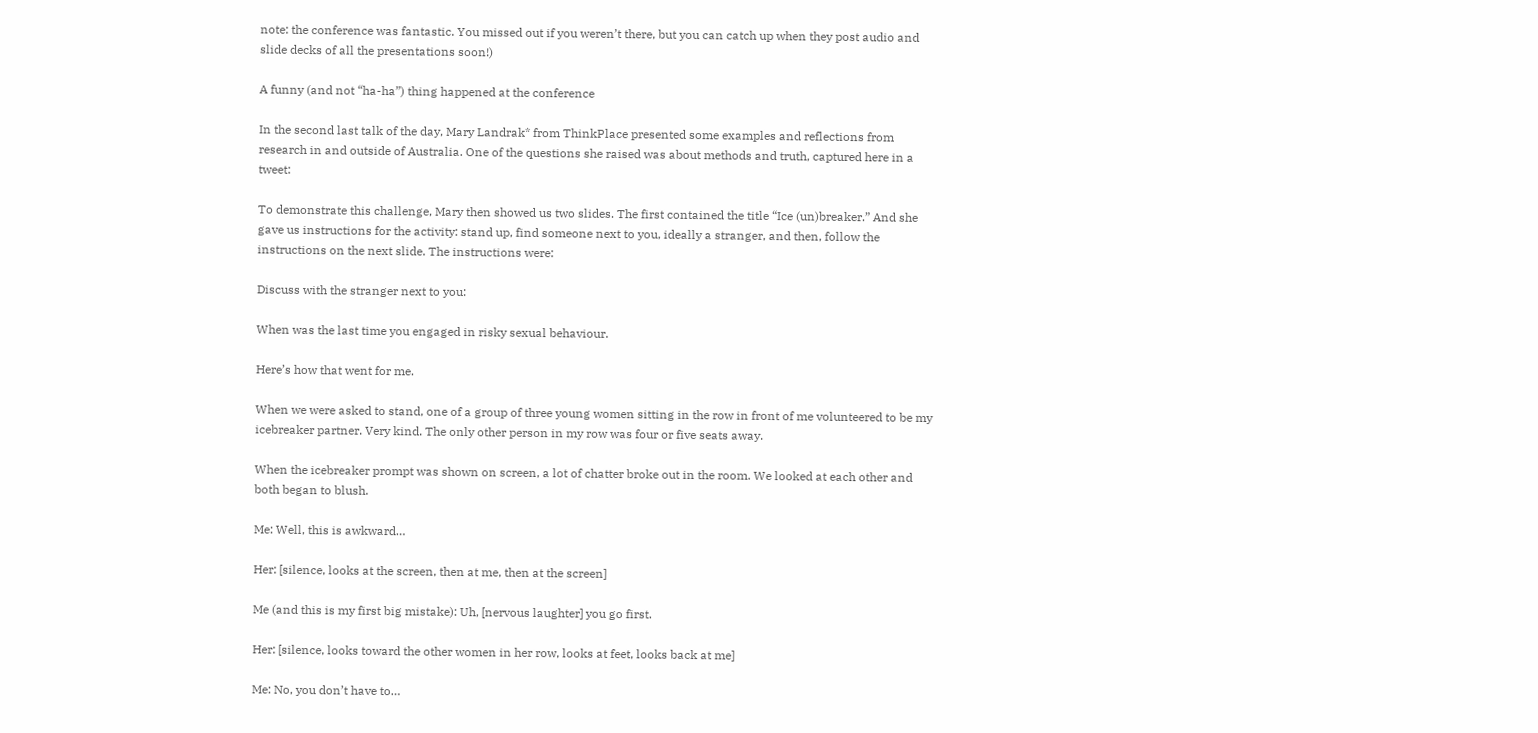note: the conference was fantastic. You missed out if you weren’t there, but you can catch up when they post audio and slide decks of all the presentations soon!)

A funny (and not “ha-ha”) thing happened at the conference

In the second last talk of the day, Mary Landrak* from ThinkPlace presented some examples and reflections from research in and outside of Australia. One of the questions she raised was about methods and truth, captured here in a tweet:

To demonstrate this challenge, Mary then showed us two slides. The first contained the title “Ice (un)breaker.” And she gave us instructions for the activity: stand up, find someone next to you, ideally a stranger, and then, follow the instructions on the next slide. The instructions were:

Discuss with the stranger next to you:

When was the last time you engaged in risky sexual behaviour.

Here’s how that went for me.

When we were asked to stand, one of a group of three young women sitting in the row in front of me volunteered to be my icebreaker partner. Very kind. The only other person in my row was four or five seats away.

When the icebreaker prompt was shown on screen, a lot of chatter broke out in the room. We looked at each other and both began to blush.

Me: Well, this is awkward…

Her: [silence, looks at the screen, then at me, then at the screen]

Me (and this is my first big mistake): Uh, [nervous laughter] you go first.

Her: [silence, looks toward the other women in her row, looks at feet, looks back at me]

Me: No, you don’t have to…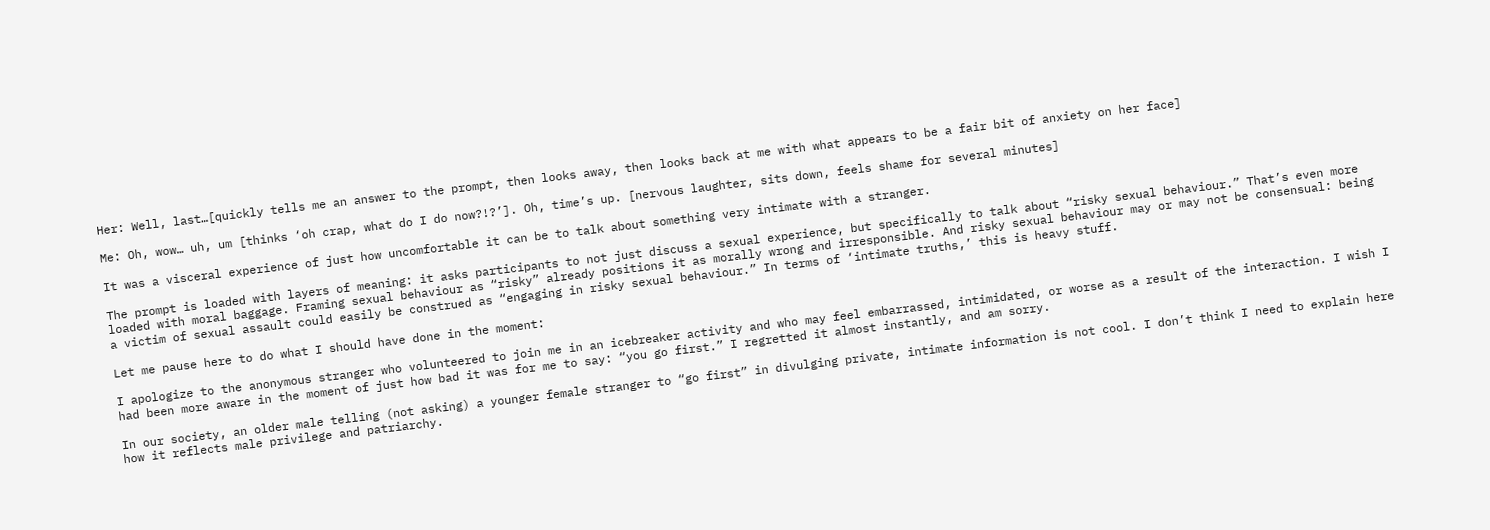Her: Well, last…[quickly tells me an answer to the prompt, then looks away, then looks back at me with what appears to be a fair bit of anxiety on her face]

Me: Oh, wow… uh, um [thinks ‘oh crap, what do I do now?!?’]. Oh, time’s up. [nervous laughter, sits down, feels shame for several minutes]

It was a visceral experience of just how uncomfortable it can be to talk about something very intimate with a stranger.

The prompt is loaded with layers of meaning: it asks participants to not just discuss a sexual experience, but specifically to talk about “risky sexual behaviour.” That’s even more loaded with moral baggage. Framing sexual behaviour as “risky” already positions it as morally wrong and irresponsible. And risky sexual behaviour may or may not be consensual: being a victim of sexual assault could easily be construed as “engaging in risky sexual behaviour.” In terms of ‘intimate truths,’ this is heavy stuff.

Let me pause here to do what I should have done in the moment:

I apologize to the anonymous stranger who volunteered to join me in an icebreaker activity and who may feel embarrassed, intimidated, or worse as a result of the interaction. I wish I had been more aware in the moment of just how bad it was for me to say: “you go first.” I regretted it almost instantly, and am sorry.

In our society, an older male telling (not asking) a younger female stranger to “go first” in divulging private, intimate information is not cool. I don’t think I need to explain here how it reflects male privilege and patriarchy.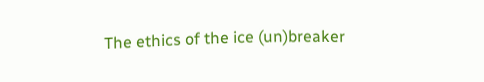The ethics of the ice (un)breaker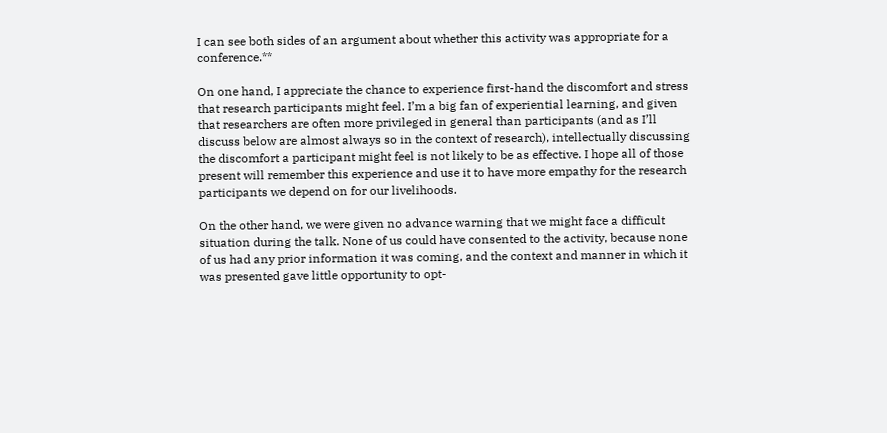I can see both sides of an argument about whether this activity was appropriate for a conference.**

On one hand, I appreciate the chance to experience first-hand the discomfort and stress that research participants might feel. I’m a big fan of experiential learning, and given that researchers are often more privileged in general than participants (and as I’ll discuss below are almost always so in the context of research), intellectually discussing the discomfort a participant might feel is not likely to be as effective. I hope all of those present will remember this experience and use it to have more empathy for the research participants we depend on for our livelihoods.

On the other hand, we were given no advance warning that we might face a difficult situation during the talk. None of us could have consented to the activity, because none of us had any prior information it was coming, and the context and manner in which it was presented gave little opportunity to opt-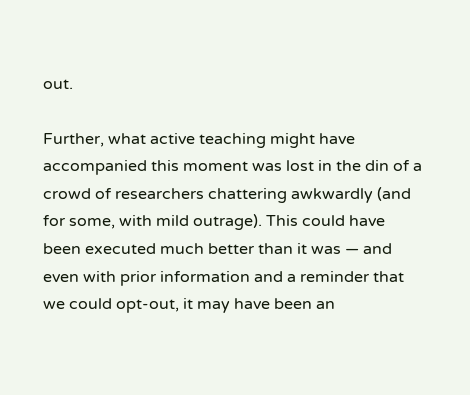out.

Further, what active teaching might have accompanied this moment was lost in the din of a crowd of researchers chattering awkwardly (and for some, with mild outrage). This could have been executed much better than it was — and even with prior information and a reminder that we could opt-out, it may have been an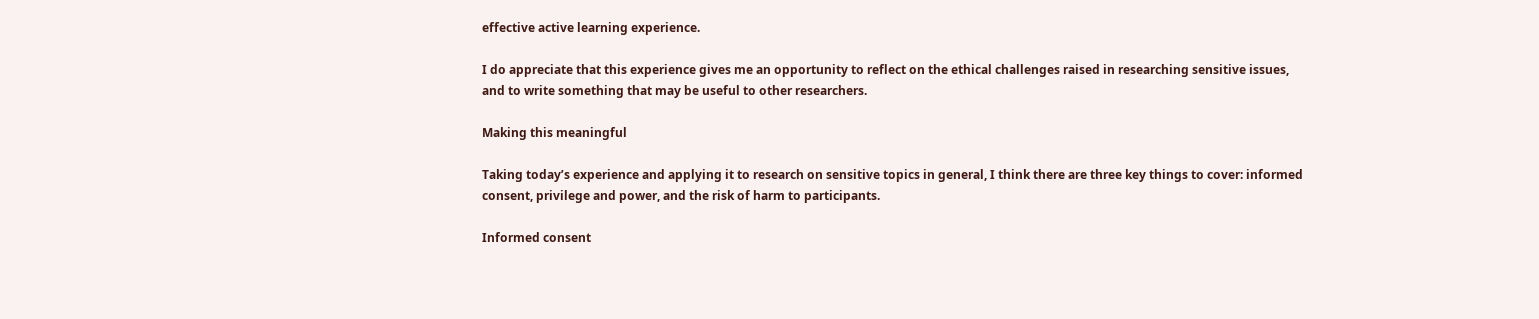effective active learning experience.

I do appreciate that this experience gives me an opportunity to reflect on the ethical challenges raised in researching sensitive issues, and to write something that may be useful to other researchers.

Making this meaningful

Taking today’s experience and applying it to research on sensitive topics in general, I think there are three key things to cover: informed consent, privilege and power, and the risk of harm to participants.

Informed consent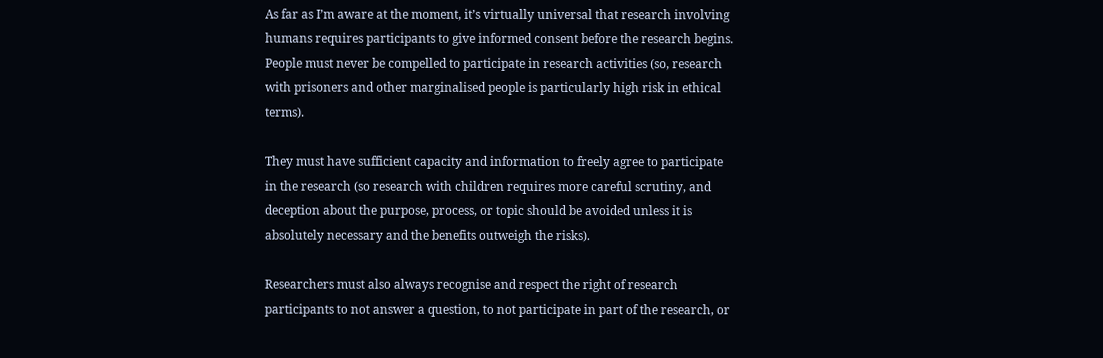As far as I’m aware at the moment, it’s virtually universal that research involving humans requires participants to give informed consent before the research begins. People must never be compelled to participate in research activities (so, research with prisoners and other marginalised people is particularly high risk in ethical terms).

They must have sufficient capacity and information to freely agree to participate in the research (so research with children requires more careful scrutiny, and deception about the purpose, process, or topic should be avoided unless it is absolutely necessary and the benefits outweigh the risks).

Researchers must also always recognise and respect the right of research participants to not answer a question, to not participate in part of the research, or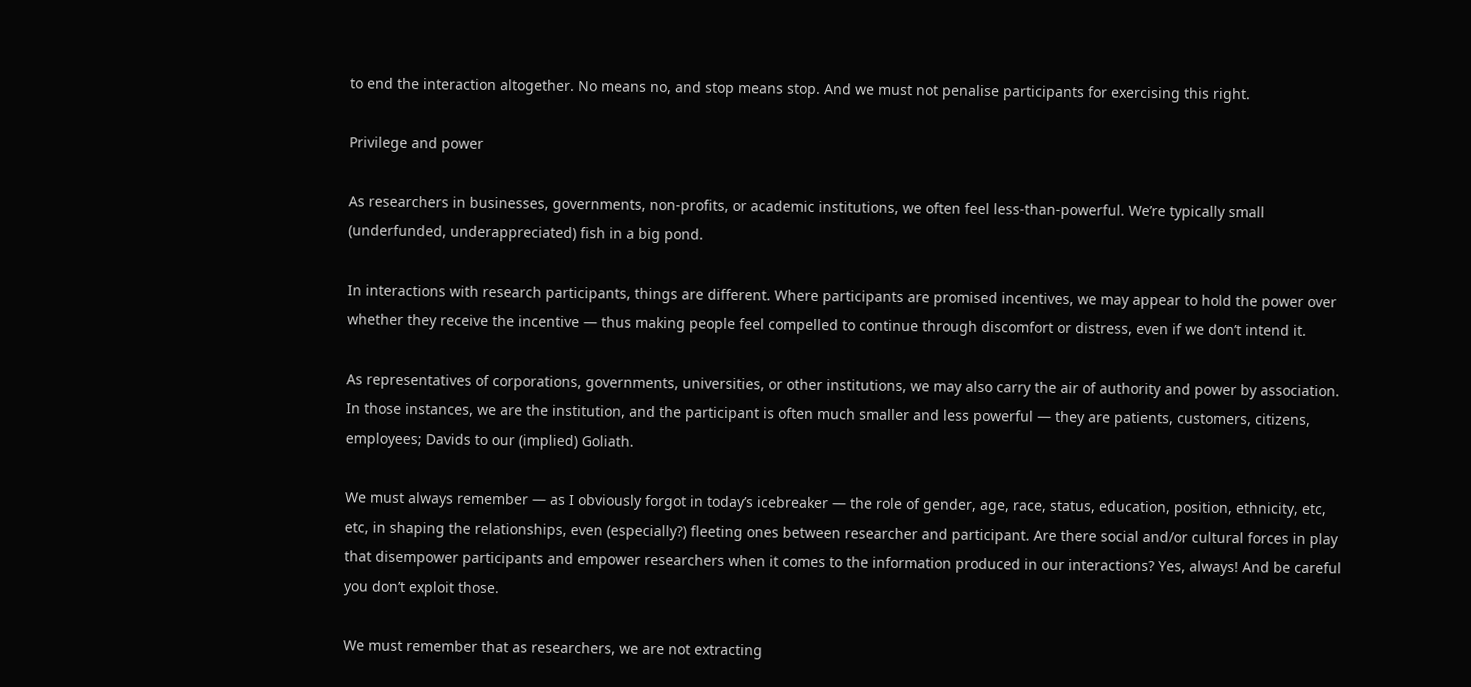to end the interaction altogether. No means no, and stop means stop. And we must not penalise participants for exercising this right.

Privilege and power

As researchers in businesses, governments, non-profits, or academic institutions, we often feel less-than-powerful. We’re typically small (underfunded, underappreciated) fish in a big pond.

In interactions with research participants, things are different. Where participants are promised incentives, we may appear to hold the power over whether they receive the incentive — thus making people feel compelled to continue through discomfort or distress, even if we don’t intend it.

As representatives of corporations, governments, universities, or other institutions, we may also carry the air of authority and power by association. In those instances, we are the institution, and the participant is often much smaller and less powerful — they are patients, customers, citizens, employees; Davids to our (implied) Goliath.

We must always remember — as I obviously forgot in today’s icebreaker — the role of gender, age, race, status, education, position, ethnicity, etc, etc, in shaping the relationships, even (especially?) fleeting ones between researcher and participant. Are there social and/or cultural forces in play that disempower participants and empower researchers when it comes to the information produced in our interactions? Yes, always! And be careful you don’t exploit those.

We must remember that as researchers, we are not extracting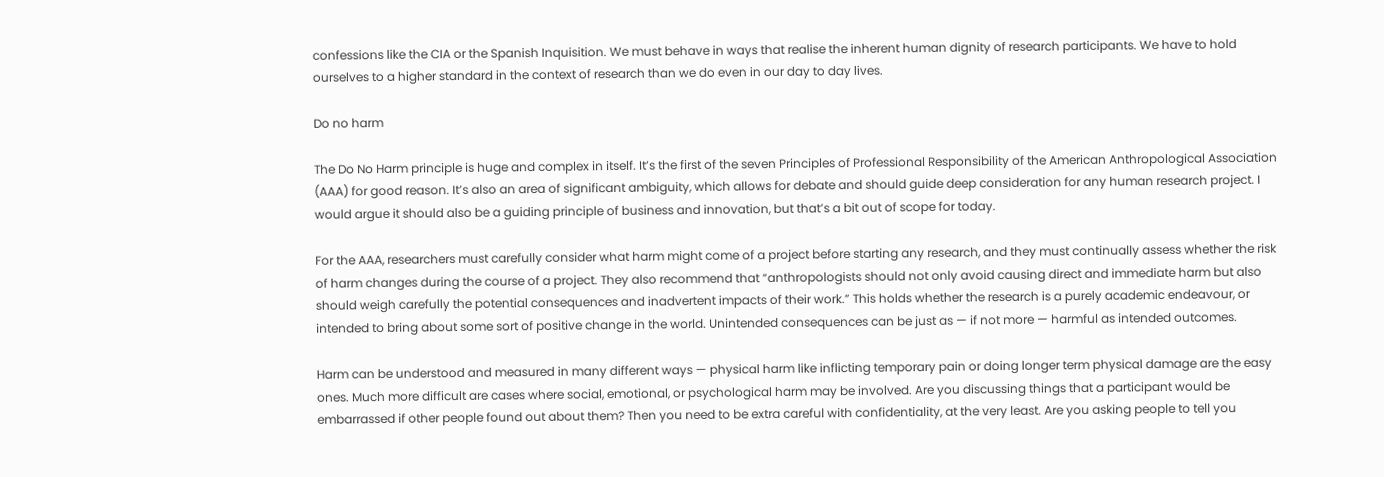confessions like the CIA or the Spanish Inquisition. We must behave in ways that realise the inherent human dignity of research participants. We have to hold ourselves to a higher standard in the context of research than we do even in our day to day lives.

Do no harm

The Do No Harm principle is huge and complex in itself. It’s the first of the seven Principles of Professional Responsibility of the American Anthropological Association (AAA) for good reason. It’s also an area of significant ambiguity, which allows for debate and should guide deep consideration for any human research project. I would argue it should also be a guiding principle of business and innovation, but that’s a bit out of scope for today.

For the AAA, researchers must carefully consider what harm might come of a project before starting any research, and they must continually assess whether the risk of harm changes during the course of a project. They also recommend that “anthropologists should not only avoid causing direct and immediate harm but also should weigh carefully the potential consequences and inadvertent impacts of their work.” This holds whether the research is a purely academic endeavour, or intended to bring about some sort of positive change in the world. Unintended consequences can be just as — if not more — harmful as intended outcomes.

Harm can be understood and measured in many different ways — physical harm like inflicting temporary pain or doing longer term physical damage are the easy ones. Much more difficult are cases where social, emotional, or psychological harm may be involved. Are you discussing things that a participant would be embarrassed if other people found out about them? Then you need to be extra careful with confidentiality, at the very least. Are you asking people to tell you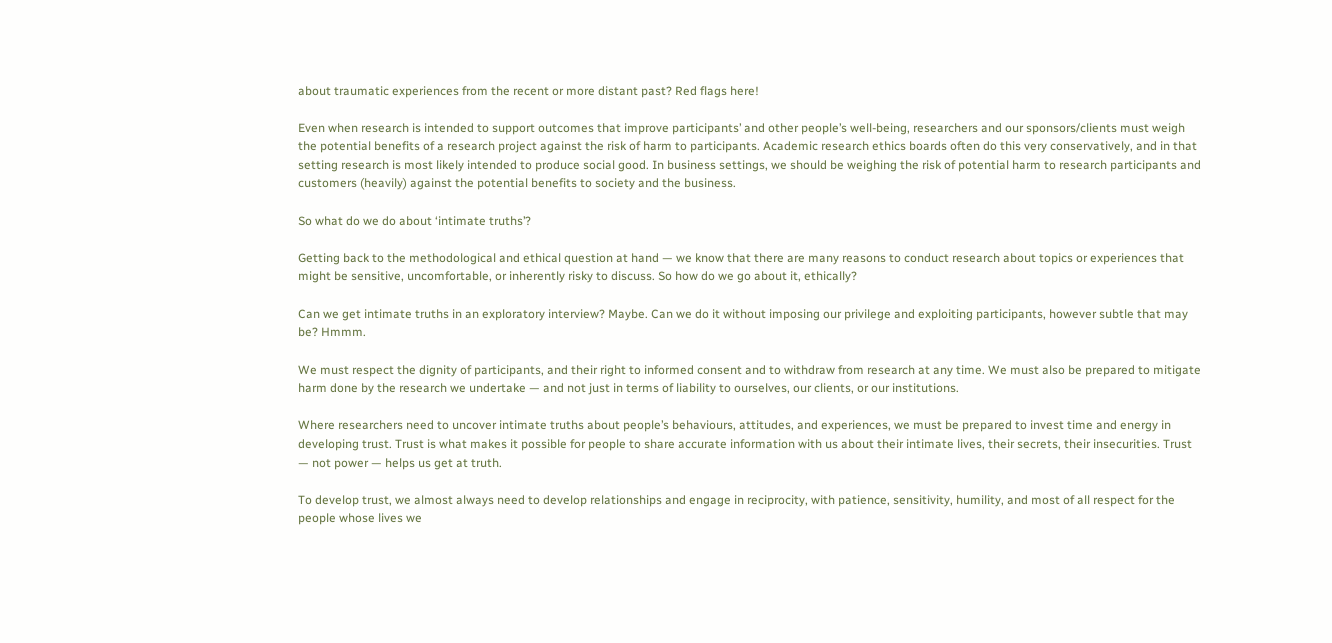about traumatic experiences from the recent or more distant past? Red flags here!

Even when research is intended to support outcomes that improve participants’ and other people’s well-being, researchers and our sponsors/clients must weigh the potential benefits of a research project against the risk of harm to participants. Academic research ethics boards often do this very conservatively, and in that setting research is most likely intended to produce social good. In business settings, we should be weighing the risk of potential harm to research participants and customers (heavily) against the potential benefits to society and the business.

So what do we do about ‘intimate truths’?

Getting back to the methodological and ethical question at hand — we know that there are many reasons to conduct research about topics or experiences that might be sensitive, uncomfortable, or inherently risky to discuss. So how do we go about it, ethically?

Can we get intimate truths in an exploratory interview? Maybe. Can we do it without imposing our privilege and exploiting participants, however subtle that may be? Hmmm.

We must respect the dignity of participants, and their right to informed consent and to withdraw from research at any time. We must also be prepared to mitigate harm done by the research we undertake — and not just in terms of liability to ourselves, our clients, or our institutions.

Where researchers need to uncover intimate truths about people’s behaviours, attitudes, and experiences, we must be prepared to invest time and energy in developing trust. Trust is what makes it possible for people to share accurate information with us about their intimate lives, their secrets, their insecurities. Trust — not power — helps us get at truth.

To develop trust, we almost always need to develop relationships and engage in reciprocity, with patience, sensitivity, humility, and most of all respect for the people whose lives we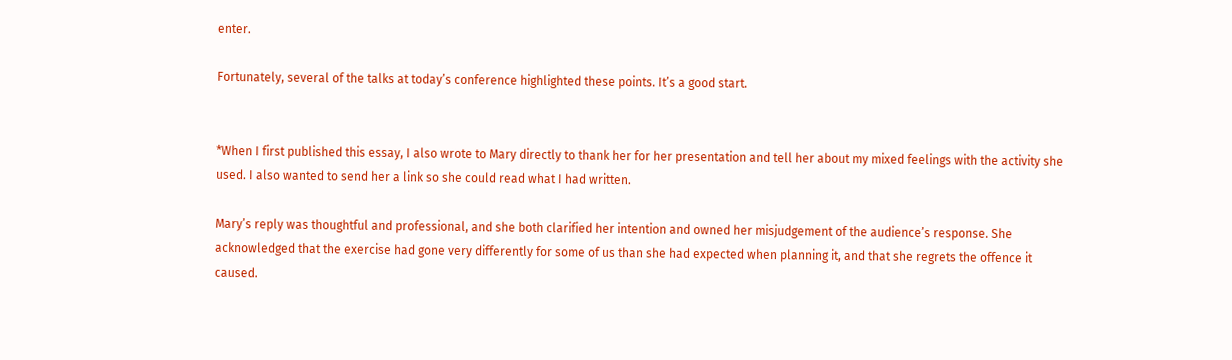enter.

Fortunately, several of the talks at today’s conference highlighted these points. It’s a good start.


*When I first published this essay, I also wrote to Mary directly to thank her for her presentation and tell her about my mixed feelings with the activity she used. I also wanted to send her a link so she could read what I had written.

Mary’s reply was thoughtful and professional, and she both clarified her intention and owned her misjudgement of the audience’s response. She acknowledged that the exercise had gone very differently for some of us than she had expected when planning it, and that she regrets the offence it caused.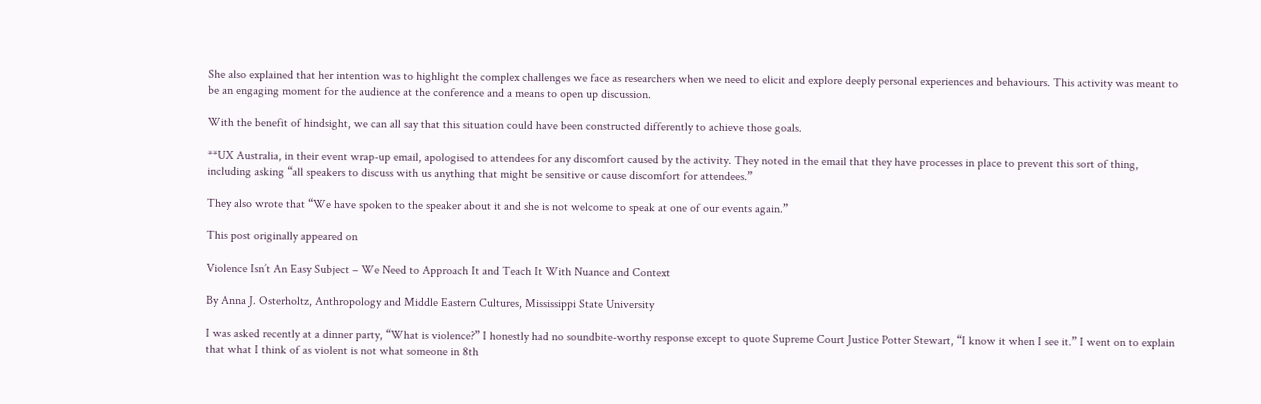She also explained that her intention was to highlight the complex challenges we face as researchers when we need to elicit and explore deeply personal experiences and behaviours. This activity was meant to be an engaging moment for the audience at the conference and a means to open up discussion.

With the benefit of hindsight, we can all say that this situation could have been constructed differently to achieve those goals.

**UX Australia, in their event wrap-up email, apologised to attendees for any discomfort caused by the activity. They noted in the email that they have processes in place to prevent this sort of thing, including asking “all speakers to discuss with us anything that might be sensitive or cause discomfort for attendees.”

They also wrote that “We have spoken to the speaker about it and she is not welcome to speak at one of our events again.”

This post originally appeared on

Violence Isn’t An Easy Subject – We Need to Approach It and Teach It With Nuance and Context

By Anna J. Osterholtz, Anthropology and Middle Eastern Cultures, Mississippi State University

I was asked recently at a dinner party, “What is violence?” I honestly had no soundbite-worthy response except to quote Supreme Court Justice Potter Stewart, “I know it when I see it.” I went on to explain that what I think of as violent is not what someone in 8th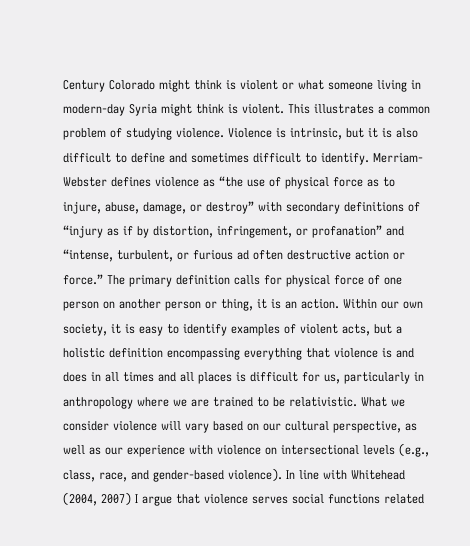Century Colorado might think is violent or what someone living in modern-day Syria might think is violent. This illustrates a common problem of studying violence. Violence is intrinsic, but it is also difficult to define and sometimes difficult to identify. Merriam-Webster defines violence as “the use of physical force as to injure, abuse, damage, or destroy” with secondary definitions of “injury as if by distortion, infringement, or profanation” and “intense, turbulent, or furious ad often destructive action or force.” The primary definition calls for physical force of one person on another person or thing, it is an action. Within our own society, it is easy to identify examples of violent acts, but a holistic definition encompassing everything that violence is and does in all times and all places is difficult for us, particularly in anthropology where we are trained to be relativistic. What we consider violence will vary based on our cultural perspective, as well as our experience with violence on intersectional levels (e.g., class, race, and gender-based violence). In line with Whitehead (2004, 2007) I argue that violence serves social functions related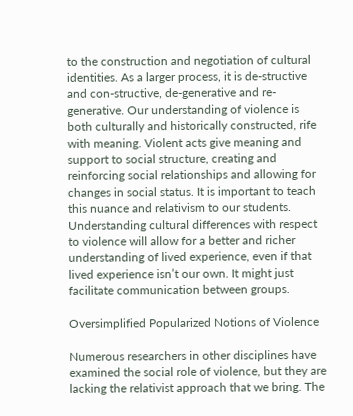to the construction and negotiation of cultural identities. As a larger process, it is de-structive and con-structive, de-generative and re-generative. Our understanding of violence is both culturally and historically constructed, rife with meaning. Violent acts give meaning and support to social structure, creating and reinforcing social relationships and allowing for changes in social status. It is important to teach this nuance and relativism to our students. Understanding cultural differences with respect to violence will allow for a better and richer understanding of lived experience, even if that lived experience isn’t our own. It might just facilitate communication between groups.

Oversimplified Popularized Notions of Violence

Numerous researchers in other disciplines have examined the social role of violence, but they are lacking the relativist approach that we bring. The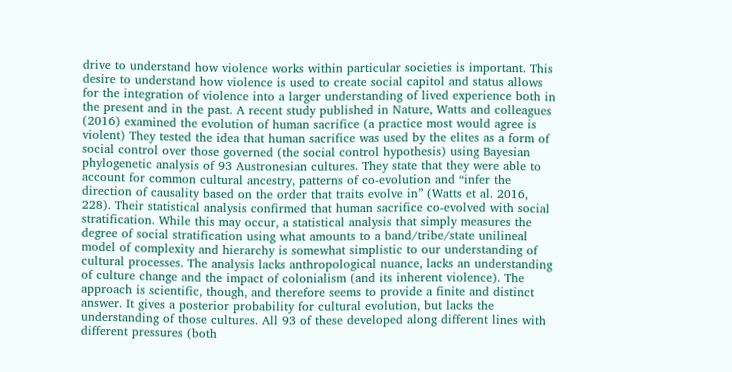drive to understand how violence works within particular societies is important. This desire to understand how violence is used to create social capitol and status allows for the integration of violence into a larger understanding of lived experience both in the present and in the past. A recent study published in Nature, Watts and colleagues (2016) examined the evolution of human sacrifice (a practice most would agree is violent) They tested the idea that human sacrifice was used by the elites as a form of social control over those governed (the social control hypothesis) using Bayesian phylogenetic analysis of 93 Austronesian cultures. They state that they were able to account for common cultural ancestry, patterns of co-evolution and “infer the direction of causality based on the order that traits evolve in” (Watts et al. 2016, 228). Their statistical analysis confirmed that human sacrifice co-evolved with social stratification. While this may occur, a statistical analysis that simply measures the degree of social stratification using what amounts to a band/tribe/state unilineal model of complexity and hierarchy is somewhat simplistic to our understanding of cultural processes. The analysis lacks anthropological nuance, lacks an understanding of culture change and the impact of colonialism (and its inherent violence). The approach is scientific, though, and therefore seems to provide a finite and distinct answer. It gives a posterior probability for cultural evolution, but lacks the understanding of those cultures. All 93 of these developed along different lines with different pressures (both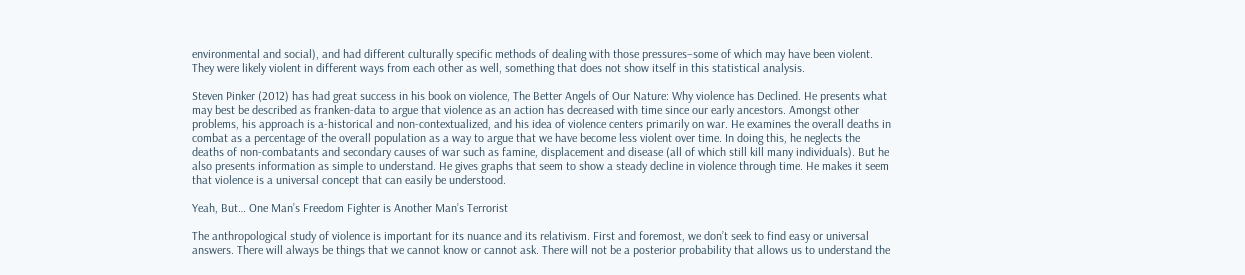environmental and social), and had different culturally specific methods of dealing with those pressures–some of which may have been violent. They were likely violent in different ways from each other as well, something that does not show itself in this statistical analysis.

Steven Pinker (2012) has had great success in his book on violence, The Better Angels of Our Nature: Why violence has Declined. He presents what may best be described as franken-data to argue that violence as an action has decreased with time since our early ancestors. Amongst other problems, his approach is a-historical and non-contextualized, and his idea of violence centers primarily on war. He examines the overall deaths in combat as a percentage of the overall population as a way to argue that we have become less violent over time. In doing this, he neglects the deaths of non-combatants and secondary causes of war such as famine, displacement and disease (all of which still kill many individuals). But he also presents information as simple to understand. He gives graphs that seem to show a steady decline in violence through time. He makes it seem that violence is a universal concept that can easily be understood.

Yeah, But… One Man’s Freedom Fighter is Another Man’s Terrorist

The anthropological study of violence is important for its nuance and its relativism. First and foremost, we don’t seek to find easy or universal answers. There will always be things that we cannot know or cannot ask. There will not be a posterior probability that allows us to understand the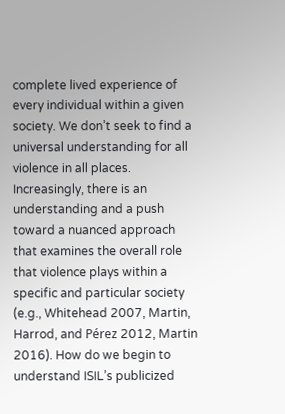complete lived experience of every individual within a given society. We don’t seek to find a universal understanding for all violence in all places. Increasingly, there is an understanding and a push toward a nuanced approach that examines the overall role that violence plays within a specific and particular society (e.g., Whitehead 2007, Martin, Harrod, and Pérez 2012, Martin 2016). How do we begin to understand ISIL’s publicized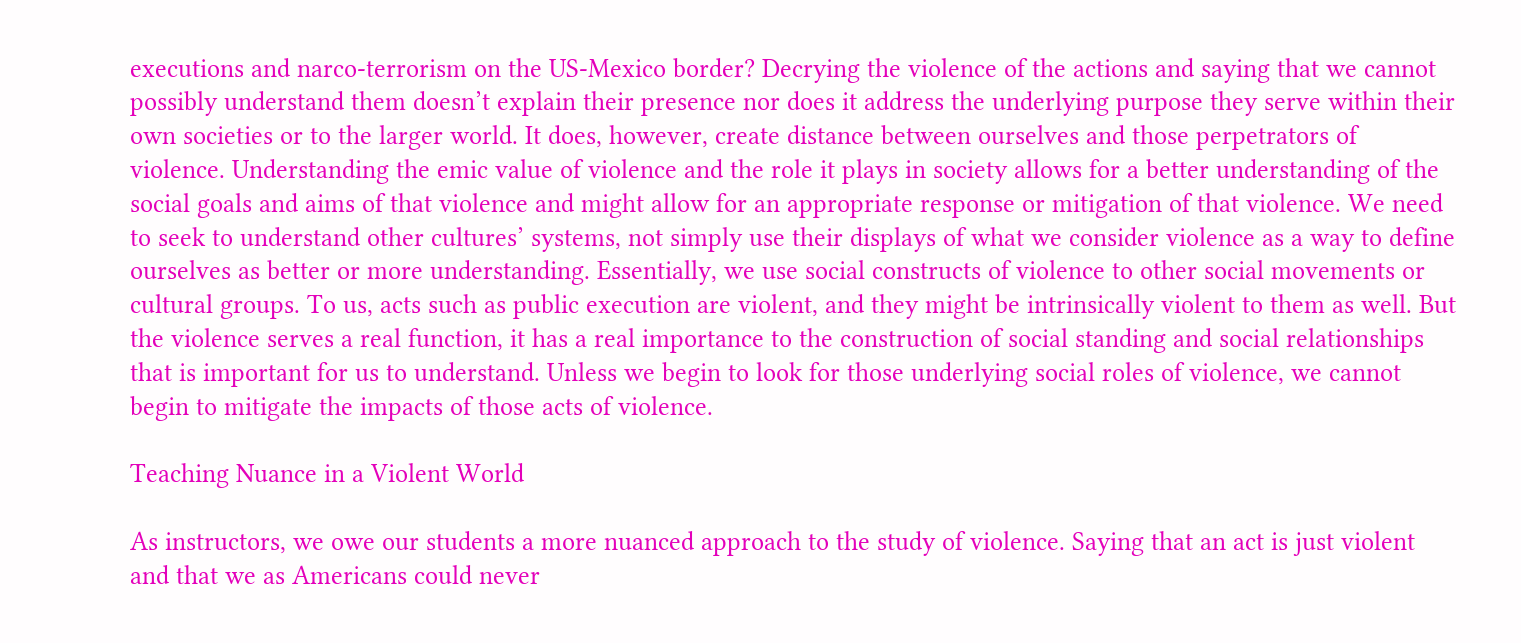executions and narco-terrorism on the US-Mexico border? Decrying the violence of the actions and saying that we cannot possibly understand them doesn’t explain their presence nor does it address the underlying purpose they serve within their own societies or to the larger world. It does, however, create distance between ourselves and those perpetrators of violence. Understanding the emic value of violence and the role it plays in society allows for a better understanding of the social goals and aims of that violence and might allow for an appropriate response or mitigation of that violence. We need to seek to understand other cultures’ systems, not simply use their displays of what we consider violence as a way to define ourselves as better or more understanding. Essentially, we use social constructs of violence to other social movements or cultural groups. To us, acts such as public execution are violent, and they might be intrinsically violent to them as well. But the violence serves a real function, it has a real importance to the construction of social standing and social relationships that is important for us to understand. Unless we begin to look for those underlying social roles of violence, we cannot begin to mitigate the impacts of those acts of violence.

Teaching Nuance in a Violent World

As instructors, we owe our students a more nuanced approach to the study of violence. Saying that an act is just violent and that we as Americans could never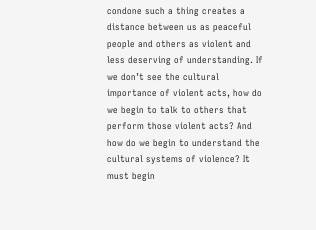condone such a thing creates a distance between us as peaceful people and others as violent and less deserving of understanding. If we don’t see the cultural importance of violent acts, how do we begin to talk to others that perform those violent acts? And how do we begin to understand the cultural systems of violence? It must begin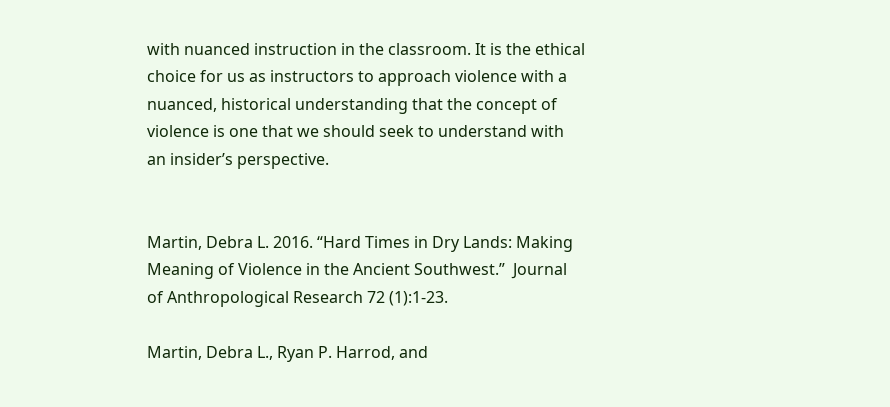with nuanced instruction in the classroom. It is the ethical choice for us as instructors to approach violence with a nuanced, historical understanding that the concept of violence is one that we should seek to understand with an insider’s perspective.


Martin, Debra L. 2016. “Hard Times in Dry Lands: Making Meaning of Violence in the Ancient Southwest.”  Journal of Anthropological Research 72 (1):1-23.

Martin, Debra L., Ryan P. Harrod, and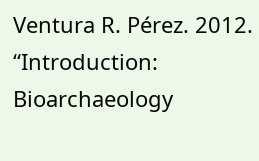Ventura R. Pérez. 2012. “Introduction: Bioarchaeology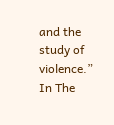and the study of violence.” In The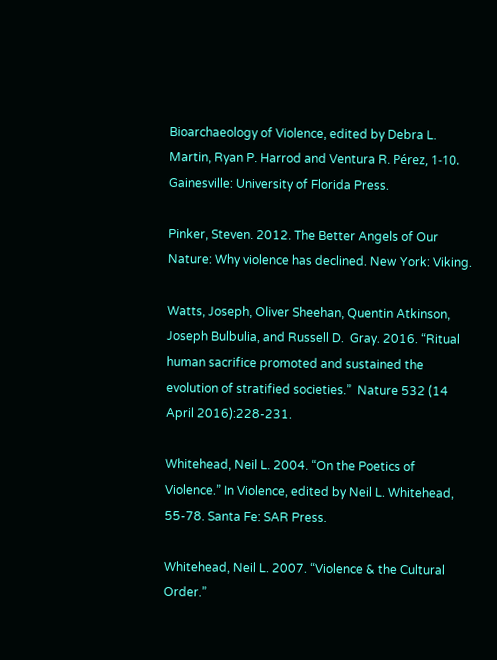Bioarchaeology of Violence, edited by Debra L. Martin, Ryan P. Harrod and Ventura R. Pérez, 1-10. Gainesville: University of Florida Press.

Pinker, Steven. 2012. The Better Angels of Our Nature: Why violence has declined. New York: Viking.

Watts, Joseph, Oliver Sheehan, Quentin Atkinson, Joseph Bulbulia, and Russell D.  Gray. 2016. “Ritual human sacrifice promoted and sustained the evolution of stratified societies.”  Nature 532 (14 April 2016):228-231.

Whitehead, Neil L. 2004. “On the Poetics of Violence.” In Violence, edited by Neil L. Whitehead, 55-78. Santa Fe: SAR Press.

Whitehead, Neil L. 2007. “Violence & the Cultural Order.”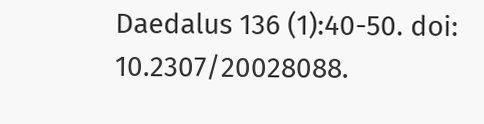Daedalus 136 (1):40-50. doi: 10.2307/20028088.